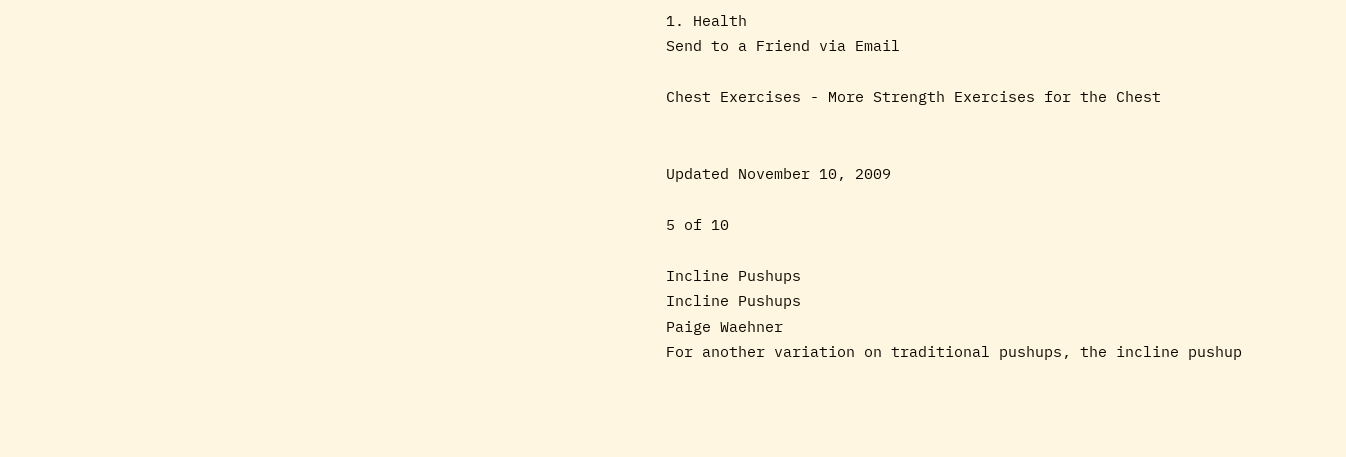1. Health
Send to a Friend via Email

Chest Exercises - More Strength Exercises for the Chest


Updated November 10, 2009

5 of 10

Incline Pushups
Incline Pushups
Paige Waehner
For another variation on traditional pushups, the incline pushup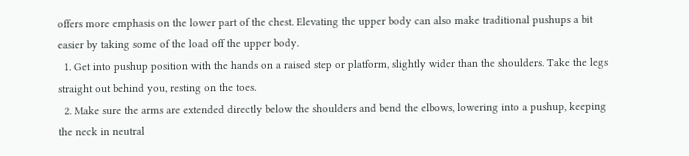offers more emphasis on the lower part of the chest. Elevating the upper body can also make traditional pushups a bit easier by taking some of the load off the upper body.
  1. Get into pushup position with the hands on a raised step or platform, slightly wider than the shoulders. Take the legs straight out behind you, resting on the toes.
  2. Make sure the arms are extended directly below the shoulders and bend the elbows, lowering into a pushup, keeping the neck in neutral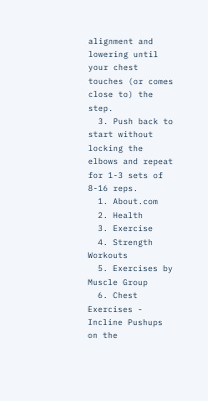alignment and lowering until your chest touches (or comes close to) the step.
  3. Push back to start without locking the elbows and repeat for 1-3 sets of 8-16 reps.
  1. About.com
  2. Health
  3. Exercise
  4. Strength Workouts
  5. Exercises by Muscle Group
  6. Chest Exercises - Incline Pushups on the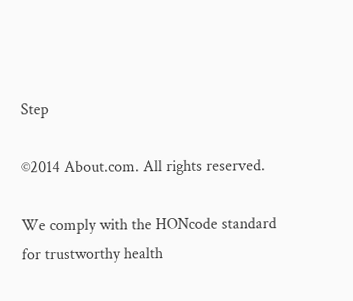Step

©2014 About.com. All rights reserved.

We comply with the HONcode standard
for trustworthy health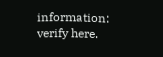information: verify here.